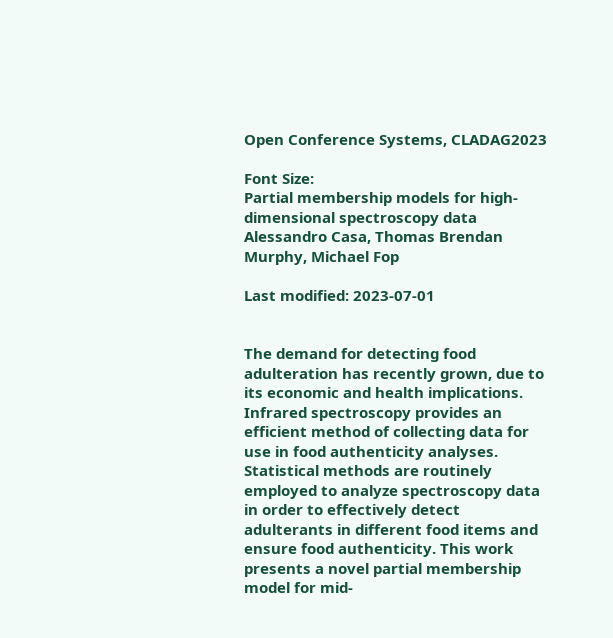Open Conference Systems, CLADAG2023

Font Size:
Partial membership models for high-dimensional spectroscopy data
Alessandro Casa, Thomas Brendan Murphy, Michael Fop

Last modified: 2023-07-01


The demand for detecting food adulteration has recently grown, due to its economic and health implications. Infrared spectroscopy provides an efficient method of collecting data for use in food authenticity analyses. Statistical methods are routinely employed to analyze spectroscopy data in order to effectively detect adulterants in different food items and ensure food authenticity. This work presents a novel partial membership model for mid-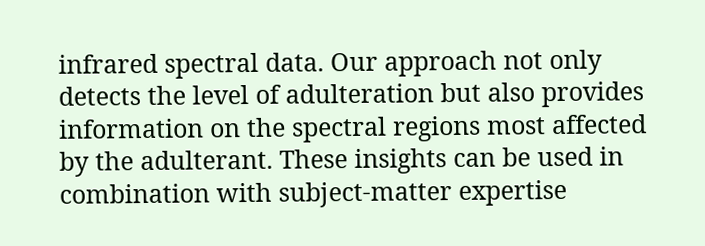infrared spectral data. Our approach not only detects the level of adulteration but also provides information on the spectral regions most affected by the adulterant. These insights can be used in combination with subject-matter expertise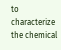to characterize the chemical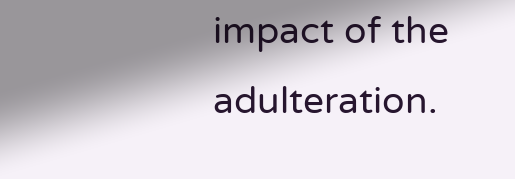impact of the adulteration.